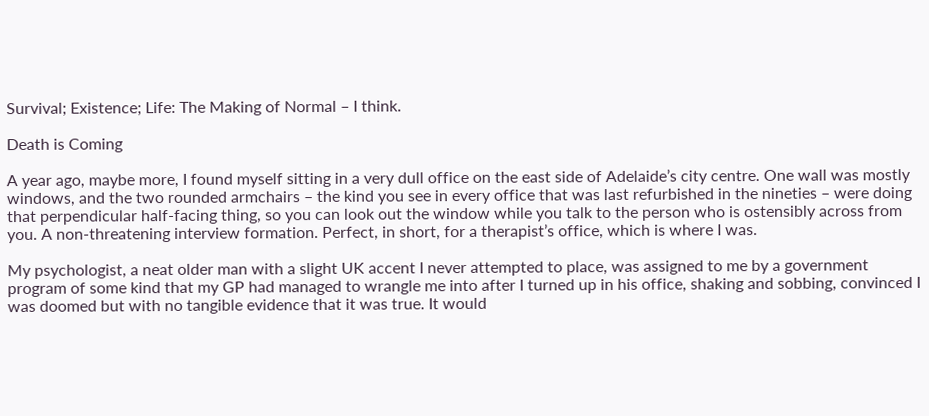Survival; Existence; Life: The Making of Normal – I think.

Death is Coming

A year ago, maybe more, I found myself sitting in a very dull office on the east side of Adelaide’s city centre. One wall was mostly windows, and the two rounded armchairs – the kind you see in every office that was last refurbished in the nineties – were doing that perpendicular half-facing thing, so you can look out the window while you talk to the person who is ostensibly across from you. A non-threatening interview formation. Perfect, in short, for a therapist’s office, which is where I was.

My psychologist, a neat older man with a slight UK accent I never attempted to place, was assigned to me by a government program of some kind that my GP had managed to wrangle me into after I turned up in his office, shaking and sobbing, convinced I was doomed but with no tangible evidence that it was true. It would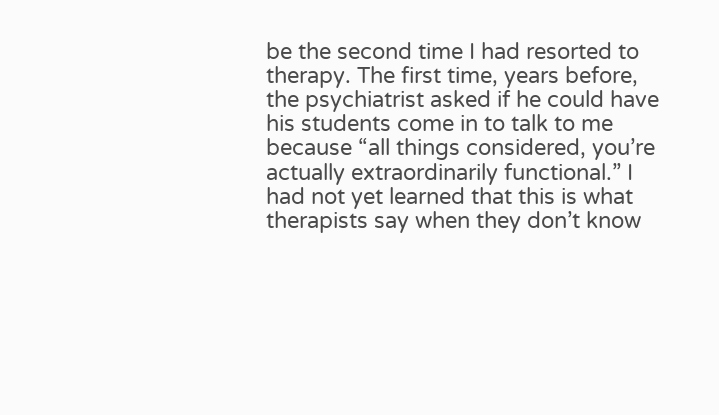be the second time I had resorted to therapy. The first time, years before, the psychiatrist asked if he could have his students come in to talk to me because “all things considered, you’re actually extraordinarily functional.” I had not yet learned that this is what therapists say when they don’t know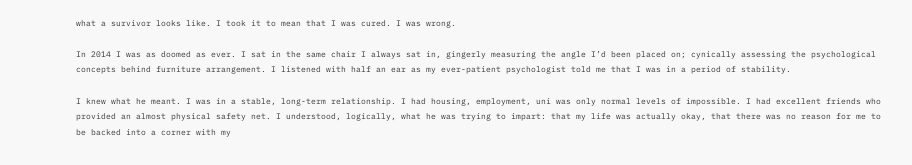what a survivor looks like. I took it to mean that I was cured. I was wrong.

In 2014 I was as doomed as ever. I sat in the same chair I always sat in, gingerly measuring the angle I’d been placed on; cynically assessing the psychological concepts behind furniture arrangement. I listened with half an ear as my ever-patient psychologist told me that I was in a period of stability.

I knew what he meant. I was in a stable, long-term relationship. I had housing, employment, uni was only normal levels of impossible. I had excellent friends who provided an almost physical safety net. I understood, logically, what he was trying to impart: that my life was actually okay, that there was no reason for me to be backed into a corner with my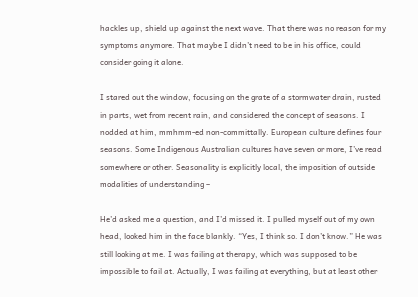hackles up, shield up against the next wave. That there was no reason for my symptoms anymore. That maybe I didn’t need to be in his office, could consider going it alone.

I stared out the window, focusing on the grate of a stormwater drain, rusted in parts, wet from recent rain, and considered the concept of seasons. I nodded at him, mmhmm-ed non-committally. European culture defines four seasons. Some Indigenous Australian cultures have seven or more, I’ve read somewhere or other. Seasonality is explicitly local, the imposition of outside modalities of understanding –

He’d asked me a question, and I’d missed it. I pulled myself out of my own head, looked him in the face blankly. “Yes, I think so. I don’t know.” He was still looking at me. I was failing at therapy, which was supposed to be impossible to fail at. Actually, I was failing at everything, but at least other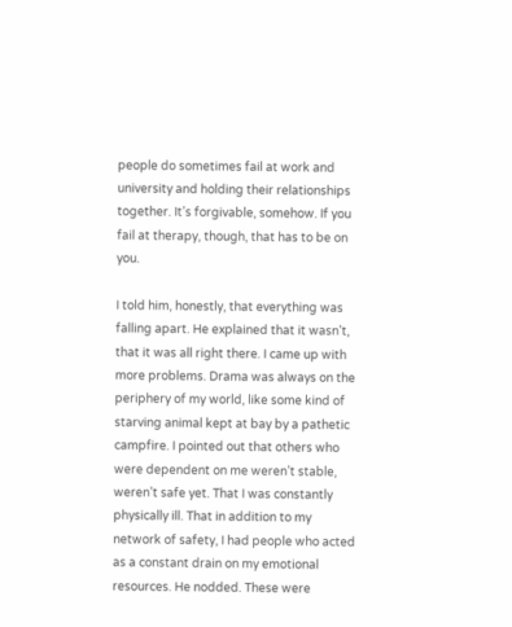people do sometimes fail at work and university and holding their relationships together. It’s forgivable, somehow. If you fail at therapy, though, that has to be on you.

I told him, honestly, that everything was falling apart. He explained that it wasn’t, that it was all right there. I came up with more problems. Drama was always on the periphery of my world, like some kind of starving animal kept at bay by a pathetic campfire. I pointed out that others who were dependent on me weren’t stable, weren’t safe yet. That I was constantly physically ill. That in addition to my network of safety, I had people who acted as a constant drain on my emotional resources. He nodded. These were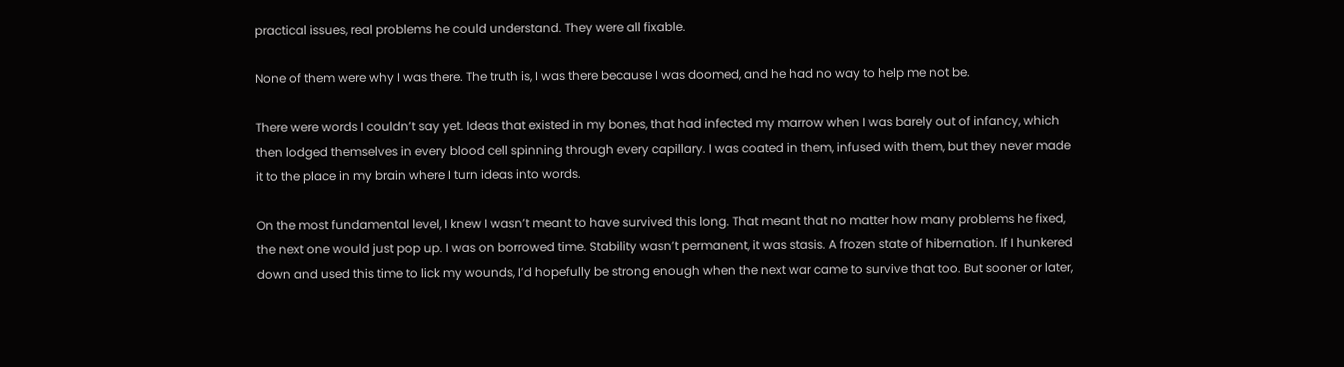practical issues, real problems he could understand. They were all fixable.

None of them were why I was there. The truth is, I was there because I was doomed, and he had no way to help me not be.

There were words I couldn’t say yet. Ideas that existed in my bones, that had infected my marrow when I was barely out of infancy, which then lodged themselves in every blood cell spinning through every capillary. I was coated in them, infused with them, but they never made it to the place in my brain where I turn ideas into words.

On the most fundamental level, I knew I wasn’t meant to have survived this long. That meant that no matter how many problems he fixed, the next one would just pop up. I was on borrowed time. Stability wasn’t permanent, it was stasis. A frozen state of hibernation. If I hunkered down and used this time to lick my wounds, I’d hopefully be strong enough when the next war came to survive that too. But sooner or later,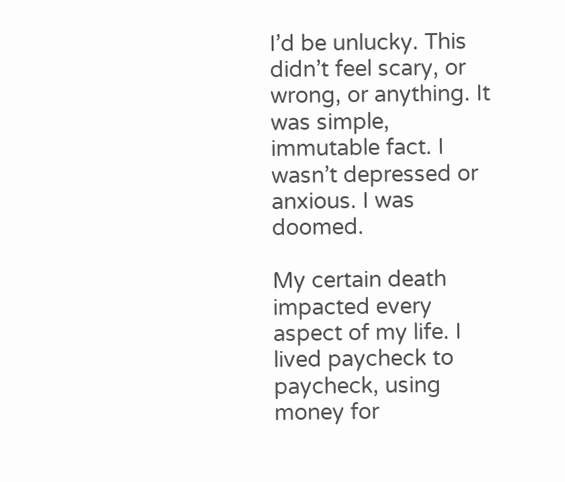I’d be unlucky. This didn’t feel scary, or wrong, or anything. It was simple, immutable fact. I wasn’t depressed or anxious. I was doomed.

My certain death impacted every aspect of my life. I lived paycheck to paycheck, using money for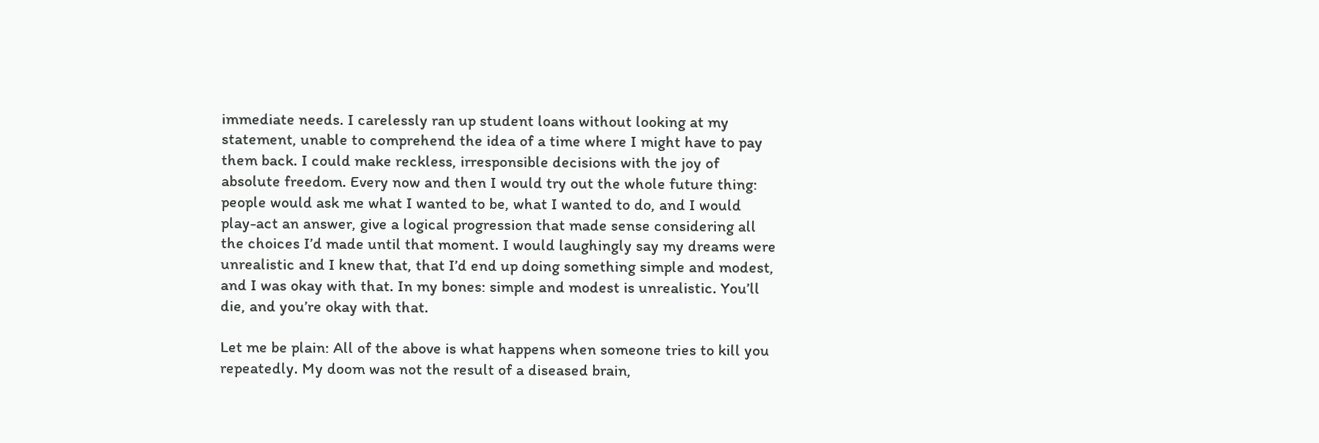immediate needs. I carelessly ran up student loans without looking at my statement, unable to comprehend the idea of a time where I might have to pay them back. I could make reckless, irresponsible decisions with the joy of absolute freedom. Every now and then I would try out the whole future thing: people would ask me what I wanted to be, what I wanted to do, and I would play-act an answer, give a logical progression that made sense considering all the choices I’d made until that moment. I would laughingly say my dreams were unrealistic and I knew that, that I’d end up doing something simple and modest, and I was okay with that. In my bones: simple and modest is unrealistic. You’ll die, and you’re okay with that.

Let me be plain: All of the above is what happens when someone tries to kill you repeatedly. My doom was not the result of a diseased brain,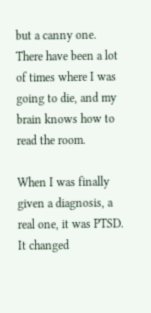but a canny one. There have been a lot of times where I was going to die, and my brain knows how to read the room.

When I was finally given a diagnosis, a real one, it was PTSD. It changed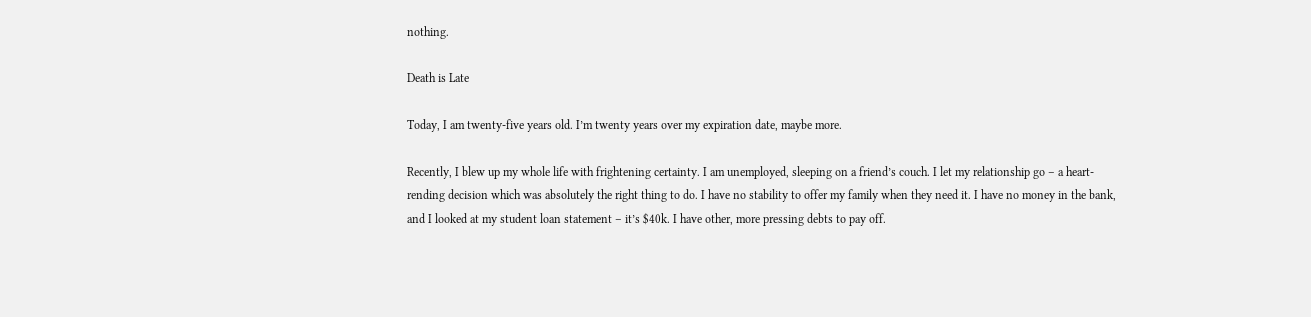nothing.

Death is Late

Today, I am twenty-five years old. I’m twenty years over my expiration date, maybe more.

Recently, I blew up my whole life with frightening certainty. I am unemployed, sleeping on a friend’s couch. I let my relationship go – a heart-rending decision which was absolutely the right thing to do. I have no stability to offer my family when they need it. I have no money in the bank, and I looked at my student loan statement – it’s $40k. I have other, more pressing debts to pay off.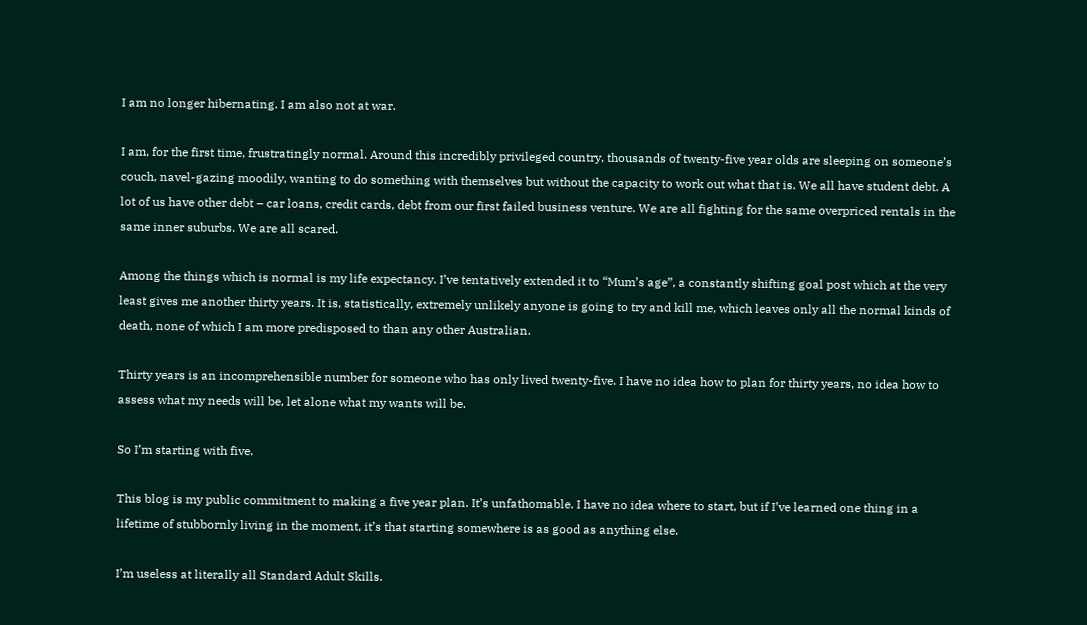I am no longer hibernating. I am also not at war.

I am, for the first time, frustratingly normal. Around this incredibly privileged country, thousands of twenty-five year olds are sleeping on someone’s couch, navel-gazing moodily, wanting to do something with themselves but without the capacity to work out what that is. We all have student debt. A lot of us have other debt – car loans, credit cards, debt from our first failed business venture. We are all fighting for the same overpriced rentals in the same inner suburbs. We are all scared.

Among the things which is normal is my life expectancy. I’ve tentatively extended it to “Mum’s age”, a constantly shifting goal post which at the very least gives me another thirty years. It is, statistically, extremely unlikely anyone is going to try and kill me, which leaves only all the normal kinds of death, none of which I am more predisposed to than any other Australian.

Thirty years is an incomprehensible number for someone who has only lived twenty-five. I have no idea how to plan for thirty years, no idea how to assess what my needs will be, let alone what my wants will be.

So I’m starting with five.

This blog is my public commitment to making a five year plan. It’s unfathomable. I have no idea where to start, but if I’ve learned one thing in a lifetime of stubbornly living in the moment, it’s that starting somewhere is as good as anything else.

I’m useless at literally all Standard Adult Skills.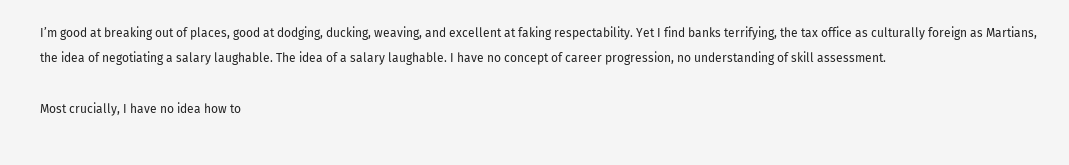I’m good at breaking out of places, good at dodging, ducking, weaving, and excellent at faking respectability. Yet I find banks terrifying, the tax office as culturally foreign as Martians, the idea of negotiating a salary laughable. The idea of a salary laughable. I have no concept of career progression, no understanding of skill assessment.

Most crucially, I have no idea how to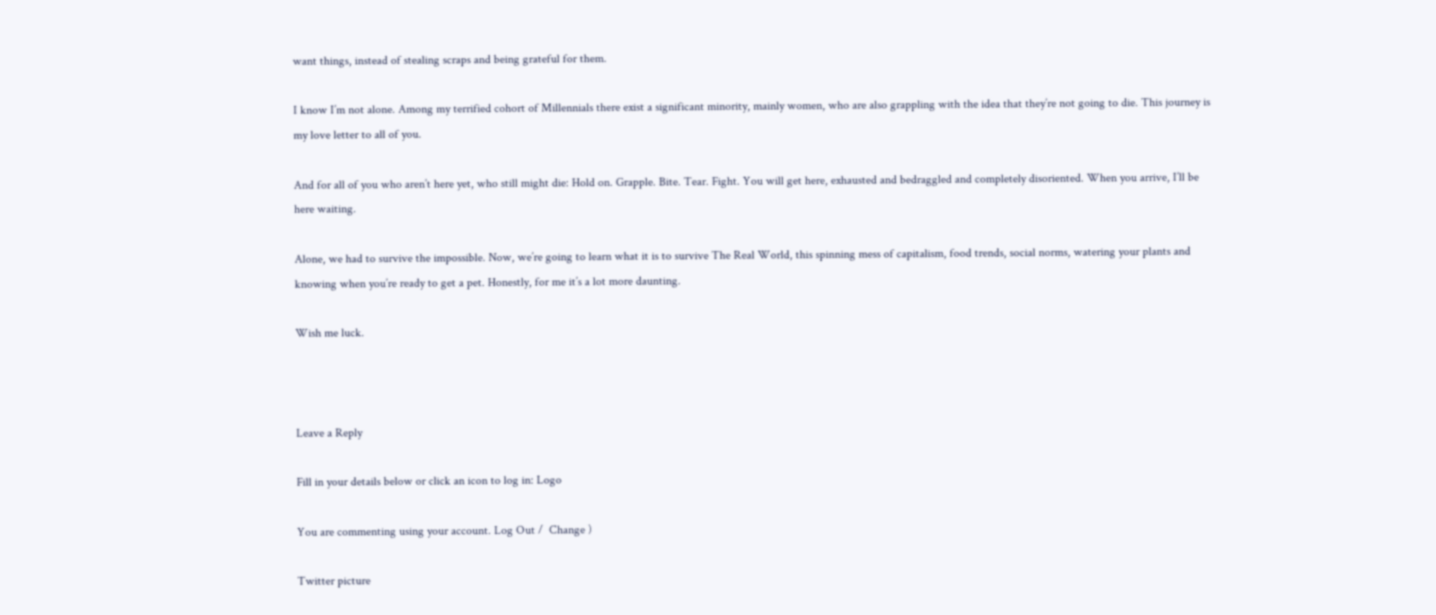want things, instead of stealing scraps and being grateful for them.

I know I’m not alone. Among my terrified cohort of Millennials there exist a significant minority, mainly women, who are also grappling with the idea that they’re not going to die. This journey is my love letter to all of you.

And for all of you who aren’t here yet, who still might die: Hold on. Grapple. Bite. Tear. Fight. You will get here, exhausted and bedraggled and completely disoriented. When you arrive, I’ll be here waiting.

Alone, we had to survive the impossible. Now, we’re going to learn what it is to survive The Real World, this spinning mess of capitalism, food trends, social norms, watering your plants and knowing when you’re ready to get a pet. Honestly, for me it’s a lot more daunting.

Wish me luck.



Leave a Reply

Fill in your details below or click an icon to log in: Logo

You are commenting using your account. Log Out /  Change )

Twitter picture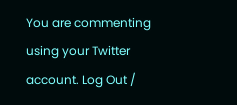You are commenting using your Twitter account. Log Out /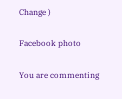Change )

Facebook photo

You are commenting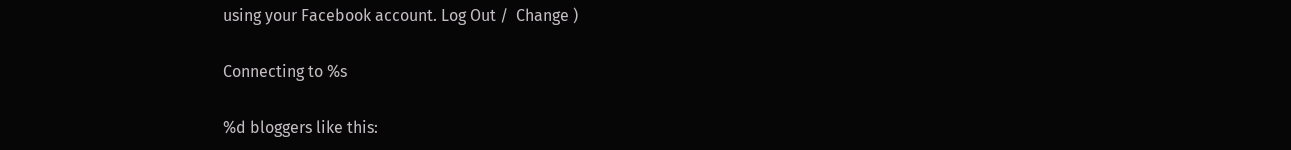using your Facebook account. Log Out /  Change )

Connecting to %s

%d bloggers like this: